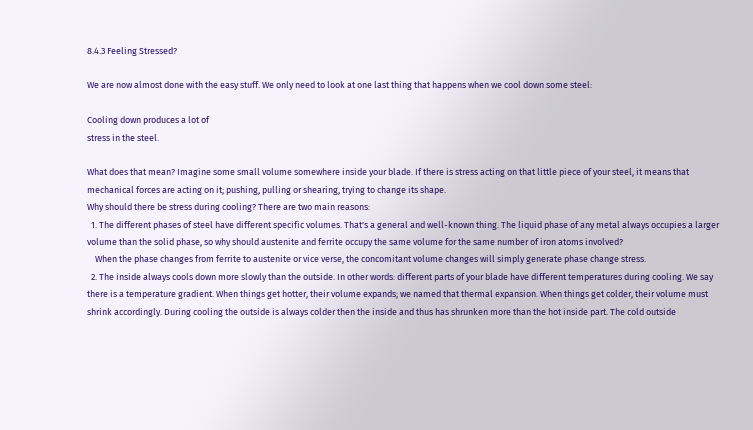8.4.3 Feeling Stressed?

We are now almost done with the easy stuff. We only need to look at one last thing that happens when we cool down some steel:

Cooling down produces a lot of
stress in the steel.

What does that mean? Imagine some small volume somewhere inside your blade. If there is stress acting on that little piece of your steel, it means that mechanical forces are acting on it; pushing, pulling or shearing, trying to change its shape.
Why should there be stress during cooling? There are two main reasons:
  1. The different phases of steel have different specific volumes. That's a general and well-known thing. The liquid phase of any metal always occupies a larger volume than the solid phase, so why should austenite and ferrite occupy the same volume for the same number of iron atoms involved?
    When the phase changes from ferrite to austenite or vice verse, the concomitant volume changes will simply generate phase change stress.
  2. The inside always cools down more slowly than the outside. In other words: different parts of your blade have different temperatures during cooling. We say there is a temperature gradient. When things get hotter, their volume expands; we named that thermal expansion. When things get colder, their volume must shrink accordingly. During cooling the outside is always colder then the inside and thus has shrunken more than the hot inside part. The cold outside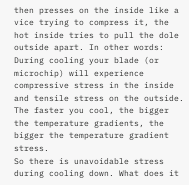then presses on the inside like a vice trying to compress it, the hot inside tries to pull the dole outside apart. In other words: During cooling your blade (or microchip) will experience compressive stress in the inside and tensile stress on the outside. The faster you cool, the bigger the temperature gradients, the bigger the temperature gradient stress.
So there is unavoidable stress during cooling down. What does it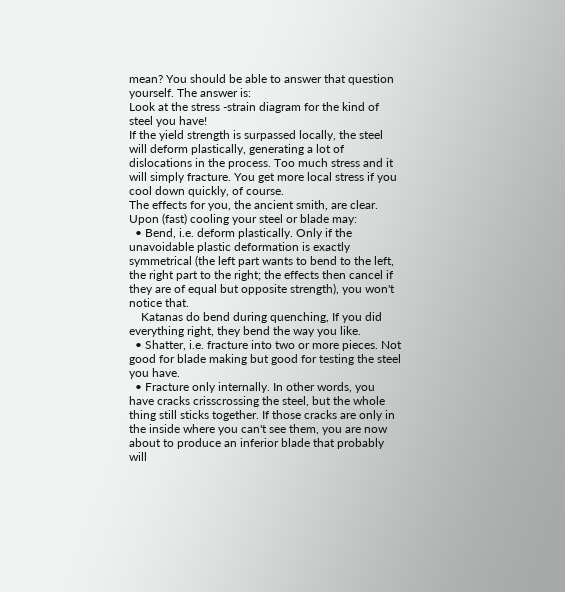mean? You should be able to answer that question yourself. The answer is:
Look at the stress -strain diagram for the kind of steel you have!
If the yield strength is surpassed locally, the steel will deform plastically, generating a lot of dislocations in the process. Too much stress and it will simply fracture. You get more local stress if you cool down quickly, of course.
The effects for you, the ancient smith, are clear. Upon (fast) cooling your steel or blade may:
  • Bend, i.e. deform plastically. Only if the unavoidable plastic deformation is exactly symmetrical (the left part wants to bend to the left, the right part to the right; the effects then cancel if they are of equal but opposite strength), you won't notice that.
    Katanas do bend during quenching, If you did everything right, they bend the way you like.
  • Shatter, i.e. fracture into two or more pieces. Not good for blade making but good for testing the steel you have.
  • Fracture only internally. In other words, you have cracks crisscrossing the steel, but the whole thing still sticks together. If those cracks are only in the inside where you can't see them, you are now about to produce an inferior blade that probably will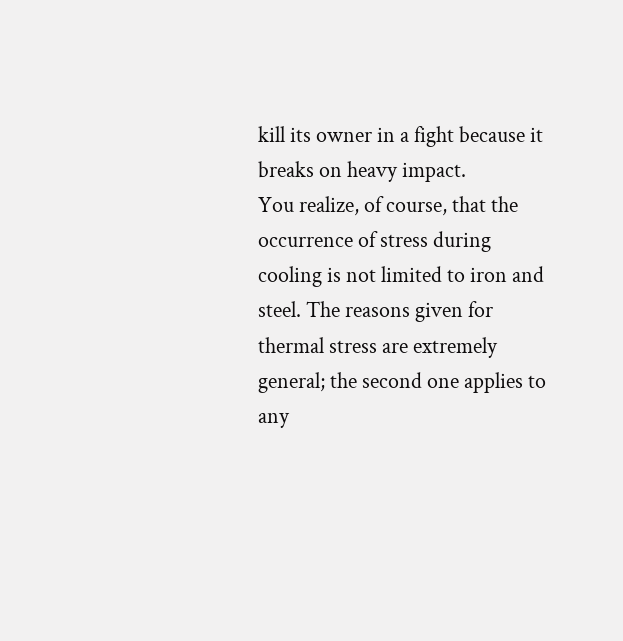kill its owner in a fight because it breaks on heavy impact.
You realize, of course, that the occurrence of stress during cooling is not limited to iron and steel. The reasons given for thermal stress are extremely general; the second one applies to any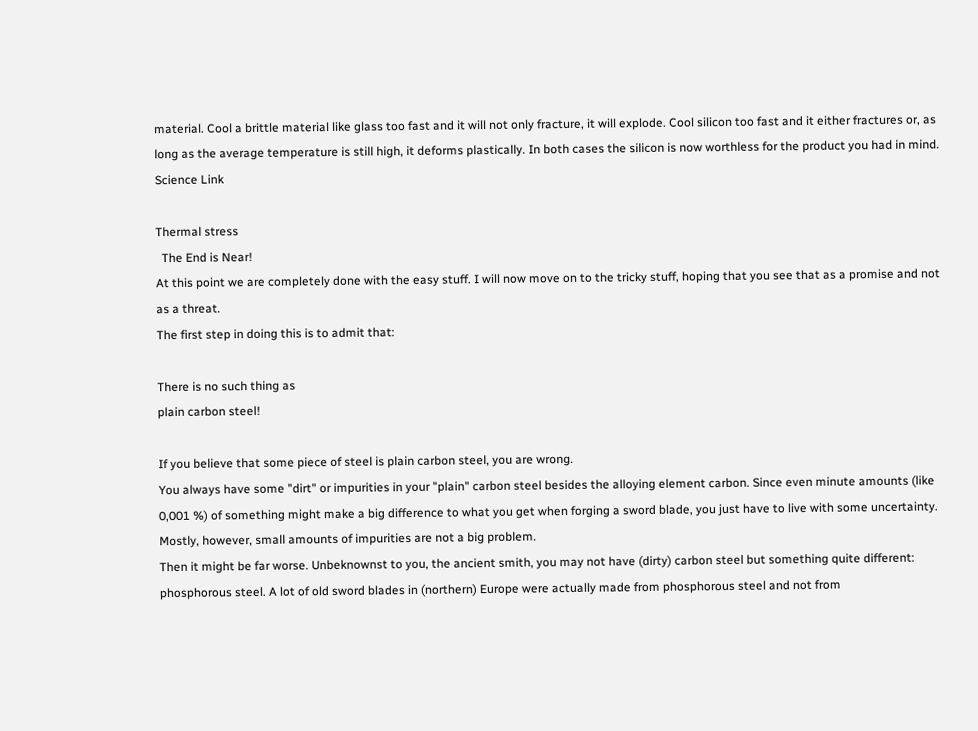material. Cool a brittle material like glass too fast and it will not only fracture, it will explode. Cool silicon too fast and it either fractures or, as long as the average temperature is still high, it deforms plastically. In both cases the silicon is now worthless for the product you had in mind.
Science Link

Thermal stress
  The End is Near!
At this point we are completely done with the easy stuff. I will now move on to the tricky stuff, hoping that you see that as a promise and not as a threat.
The first step in doing this is to admit that:

There is no such thing as
plain carbon steel!

If you believe that some piece of steel is plain carbon steel, you are wrong.
You always have some "dirt" or impurities in your "plain" carbon steel besides the alloying element carbon. Since even minute amounts (like 0,001 %) of something might make a big difference to what you get when forging a sword blade, you just have to live with some uncertainty. Mostly, however, small amounts of impurities are not a big problem.
Then it might be far worse. Unbeknownst to you, the ancient smith, you may not have (dirty) carbon steel but something quite different: phosphorous steel. A lot of old sword blades in (northern) Europe were actually made from phosphorous steel and not from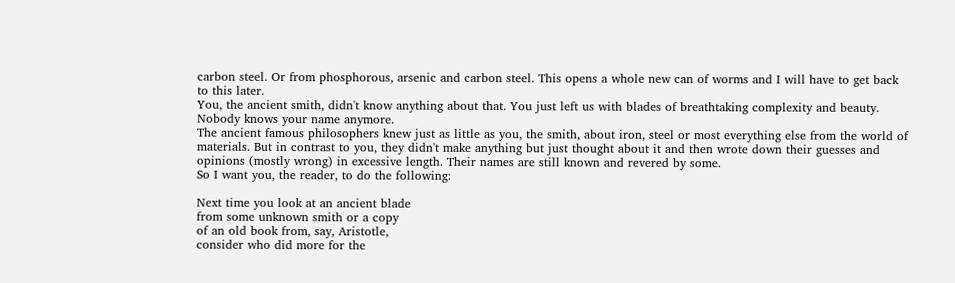carbon steel. Or from phosphorous, arsenic and carbon steel. This opens a whole new can of worms and I will have to get back to this later.
You, the ancient smith, didn't know anything about that. You just left us with blades of breathtaking complexity and beauty. Nobody knows your name anymore.
The ancient famous philosophers knew just as little as you, the smith, about iron, steel or most everything else from the world of materials. But in contrast to you, they didn't make anything but just thought about it and then wrote down their guesses and opinions (mostly wrong) in excessive length. Their names are still known and revered by some.
So I want you, the reader, to do the following:

Next time you look at an ancient blade
from some unknown smith or a copy
of an old book from, say, Aristotle,
consider who did more for the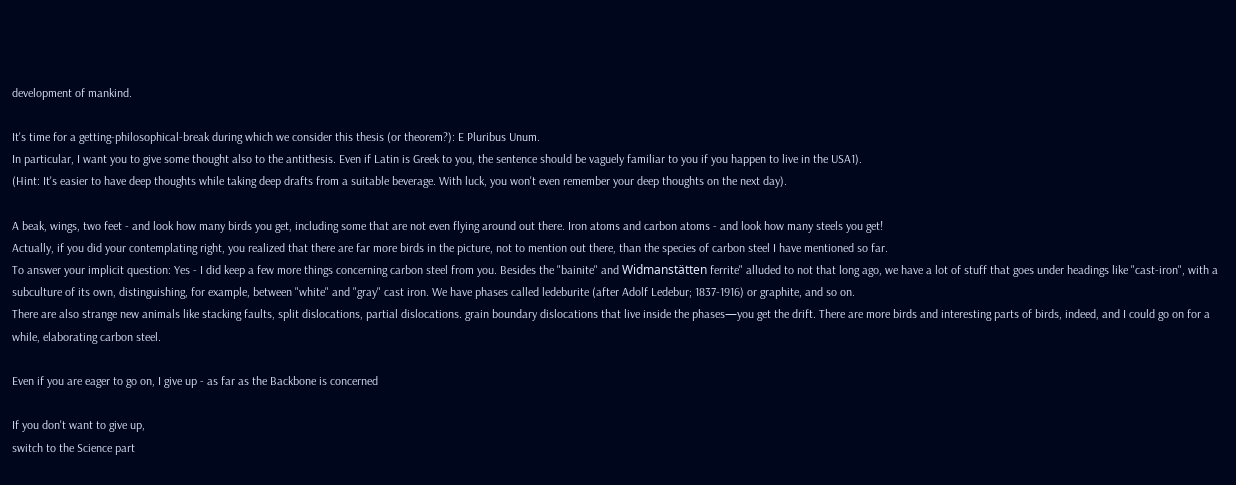development of mankind.

It's time for a getting-philosophical-break during which we consider this thesis (or theorem?): E Pluribus Unum.
In particular, I want you to give some thought also to the antithesis. Even if Latin is Greek to you, the sentence should be vaguely familiar to you if you happen to live in the USA1).
(Hint: It's easier to have deep thoughts while taking deep drafts from a suitable beverage. With luck, you won't even remember your deep thoughts on the next day).

A beak, wings, two feet - and look how many birds you get, including some that are not even flying around out there. Iron atoms and carbon atoms - and look how many steels you get!
Actually, if you did your contemplating right, you realized that there are far more birds in the picture, not to mention out there, than the species of carbon steel I have mentioned so far.
To answer your implicit question: Yes - I did keep a few more things concerning carbon steel from you. Besides the "bainite" and Widmanstätten ferrite" alluded to not that long ago, we have a lot of stuff that goes under headings like "cast-iron", with a subculture of its own, distinguishing, for example, between "white" and "gray" cast iron. We have phases called ledeburite (after Adolf Ledebur; 1837-1916) or graphite, and so on.
There are also strange new animals like stacking faults, split dislocations, partial dislocations. grain boundary dislocations that live inside the phases—you get the drift. There are more birds and interesting parts of birds, indeed, and I could go on for a while, elaborating carbon steel.

Even if you are eager to go on, I give up - as far as the Backbone is concerned

If you don't want to give up,
switch to the Science part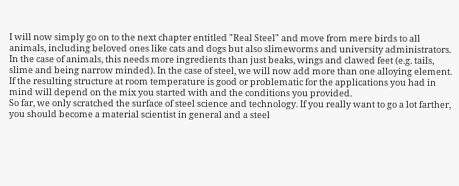I will now simply go on to the next chapter entitled "Real Steel" and move from mere birds to all animals, including beloved ones like cats and dogs but also slimeworms and university administrators.
In the case of animals, this needs more ingredients than just beaks, wings and clawed feet (e.g. tails, slime and being narrow minded). In the case of steel, we will now add more than one alloying element.
If the resulting structure at room temperature is good or problematic for the applications you had in mind will depend on the mix you started with and the conditions you provided.
So far, we only scratched the surface of steel science and technology. If you really want to go a lot farther, you should become a material scientist in general and a steel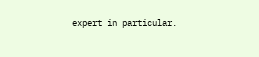expert in particular.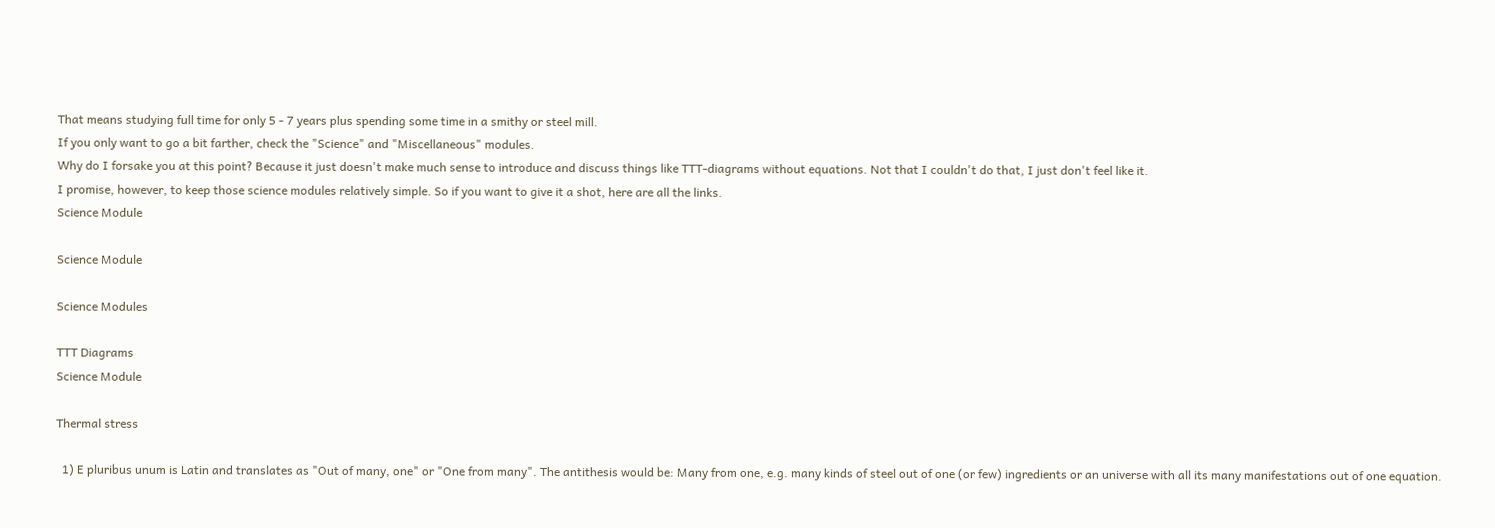That means studying full time for only 5 - 7 years plus spending some time in a smithy or steel mill.
If you only want to go a bit farther, check the "Science" and "Miscellaneous" modules.
Why do I forsake you at this point? Because it just doesn't make much sense to introduce and discuss things like TTT-diagrams without equations. Not that I couldn't do that, I just don't feel like it.
I promise, however, to keep those science modules relatively simple. So if you want to give it a shot, here are all the links.
Science Module

Science Module

Science Modules

TTT Diagrams
Science Module

Thermal stress

  1) E pluribus unum is Latin and translates as "Out of many, one" or "One from many". The antithesis would be: Many from one, e.g. many kinds of steel out of one (or few) ingredients or an universe with all its many manifestations out of one equation.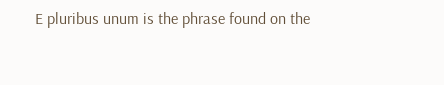E pluribus unum is the phrase found on the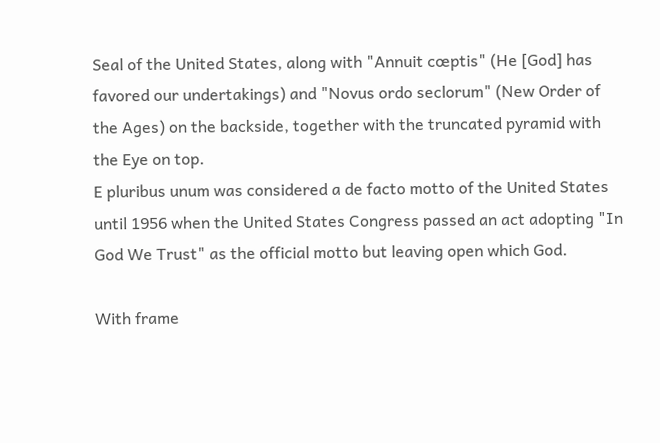Seal of the United States, along with "Annuit cœptis" (He [God] has favored our undertakings) and "Novus ordo seclorum" (New Order of the Ages) on the backside, together with the truncated pyramid with the Eye on top.
E pluribus unum was considered a de facto motto of the United States until 1956 when the United States Congress passed an act adopting "In God We Trust" as the official motto but leaving open which God.

With frame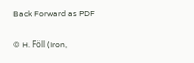Back Forward as PDF

© H. Föll (Iron,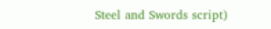Steel and Swords script)